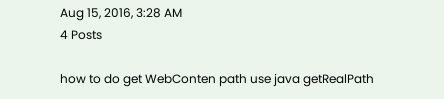Aug 15, 2016, 3:28 AM
4 Posts

how to do get WebConten path use java getRealPath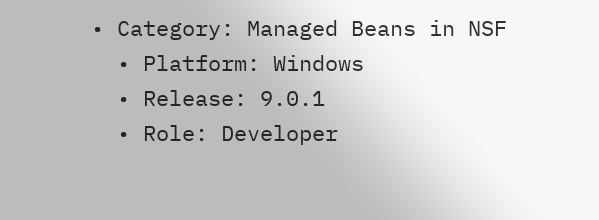• Category: Managed Beans in NSF
  • Platform: Windows
  • Release: 9.0.1
  • Role: Developer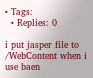• Tags:
  • Replies: 0

i put jasper file to /WebContent when i use baen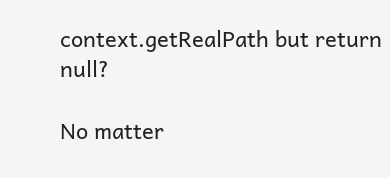context.getRealPath but return null?

No matter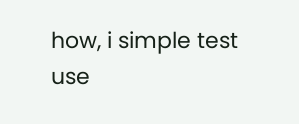how, i simple test use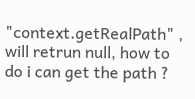"context.getRealPath" , will retrun null, how to do i can get the path ?